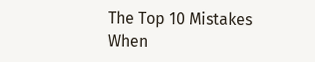The Top 10 Mistakes When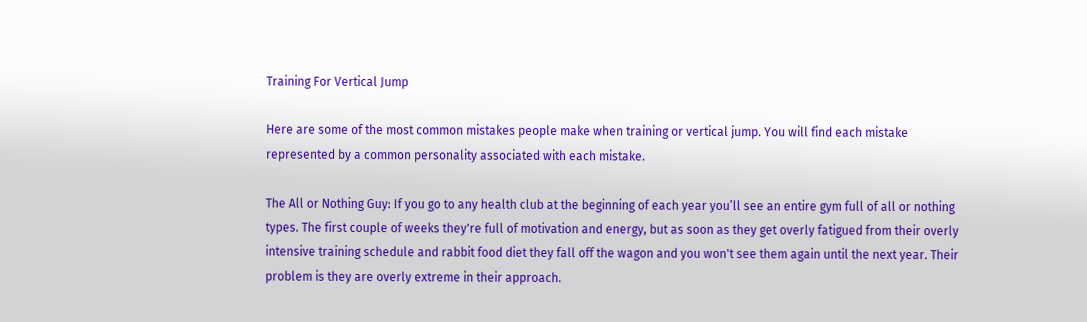Training For Vertical Jump

Here are some of the most common mistakes people make when training or vertical jump. You will find each mistake represented by a common personality associated with each mistake.

The All or Nothing Guy: If you go to any health club at the beginning of each year you’ll see an entire gym full of all or nothing types. The first couple of weeks they're full of motivation and energy, but as soon as they get overly fatigued from their overly intensive training schedule and rabbit food diet they fall off the wagon and you won't see them again until the next year. Their problem is they are overly extreme in their approach.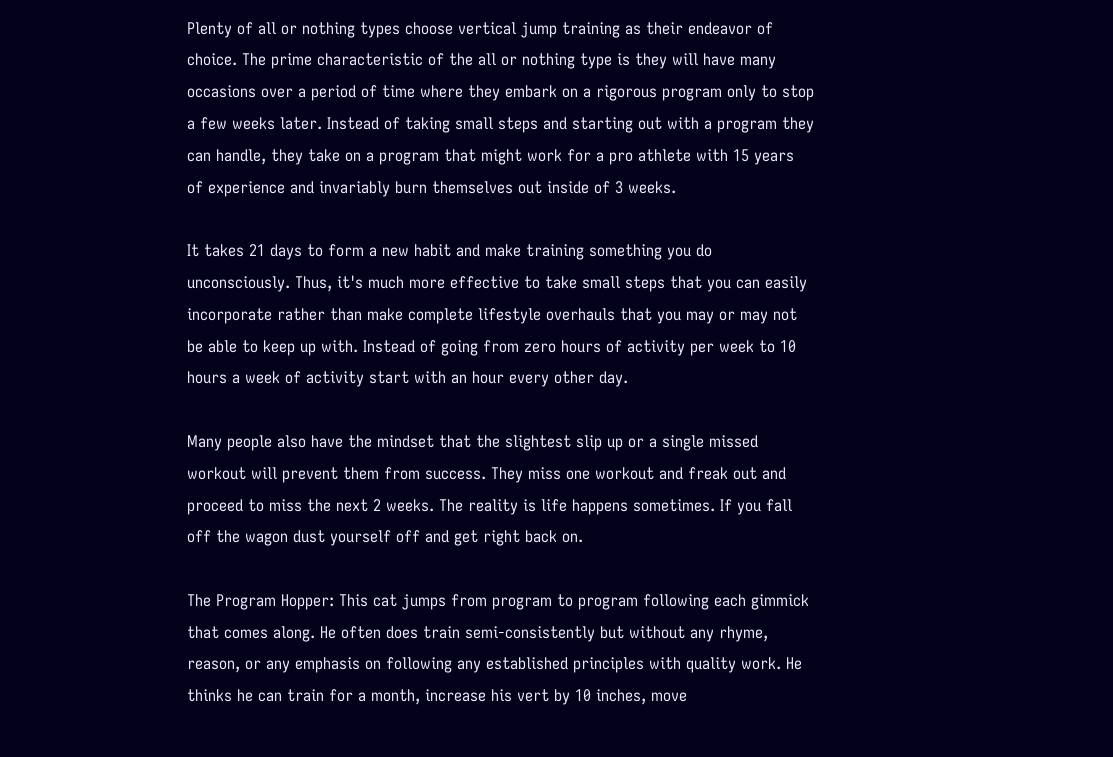Plenty of all or nothing types choose vertical jump training as their endeavor of choice. The prime characteristic of the all or nothing type is they will have many occasions over a period of time where they embark on a rigorous program only to stop a few weeks later. Instead of taking small steps and starting out with a program they can handle, they take on a program that might work for a pro athlete with 15 years of experience and invariably burn themselves out inside of 3 weeks.

It takes 21 days to form a new habit and make training something you do unconsciously. Thus, it's much more effective to take small steps that you can easily incorporate rather than make complete lifestyle overhauls that you may or may not be able to keep up with. Instead of going from zero hours of activity per week to 10 hours a week of activity start with an hour every other day.

Many people also have the mindset that the slightest slip up or a single missed workout will prevent them from success. They miss one workout and freak out and proceed to miss the next 2 weeks. The reality is life happens sometimes. If you fall off the wagon dust yourself off and get right back on.

The Program Hopper: This cat jumps from program to program following each gimmick that comes along. He often does train semi-consistently but without any rhyme, reason, or any emphasis on following any established principles with quality work. He thinks he can train for a month, increase his vert by 10 inches, move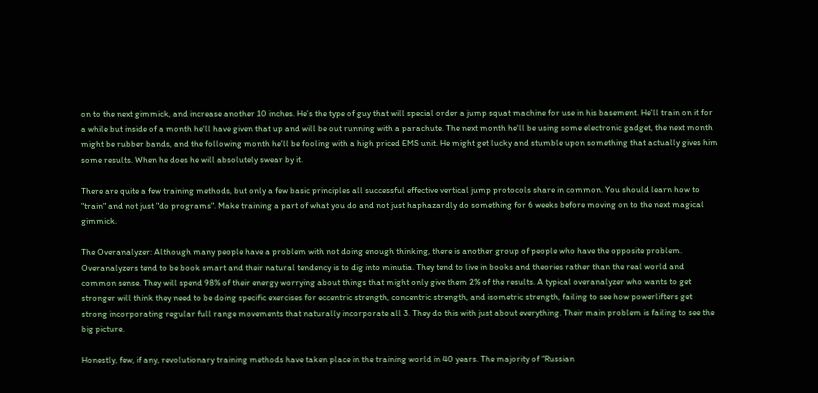on to the next gimmick, and increase another 10 inches. He’s the type of guy that will special order a jump squat machine for use in his basement. He'll train on it for a while but inside of a month he'll have given that up and will be out running with a parachute. The next month he'll be using some electronic gadget, the next month might be rubber bands, and the following month he'll be fooling with a high priced EMS unit. He might get lucky and stumble upon something that actually gives him some results. When he does he will absolutely swear by it.

There are quite a few training methods, but only a few basic principles all successful effective vertical jump protocols share in common. You should learn how to "train" and not just "do programs". Make training a part of what you do and not just haphazardly do something for 6 weeks before moving on to the next magical gimmick.

The Overanalyzer: Although many people have a problem with not doing enough thinking, there is another group of people who have the opposite problem. Overanalyzers tend to be book smart and their natural tendency is to dig into minutia. They tend to live in books and theories rather than the real world and common sense. They will spend 98% of their energy worrying about things that might only give them 2% of the results. A typical overanalyzer who wants to get stronger will think they need to be doing specific exercises for eccentric strength, concentric strength, and isometric strength, failing to see how powerlifters get strong incorporating regular full range movements that naturally incorporate all 3. They do this with just about everything. Their main problem is failing to see the big picture.

Honestly, few, if any, revolutionary training methods have taken place in the training world in 40 years. The majority of “Russian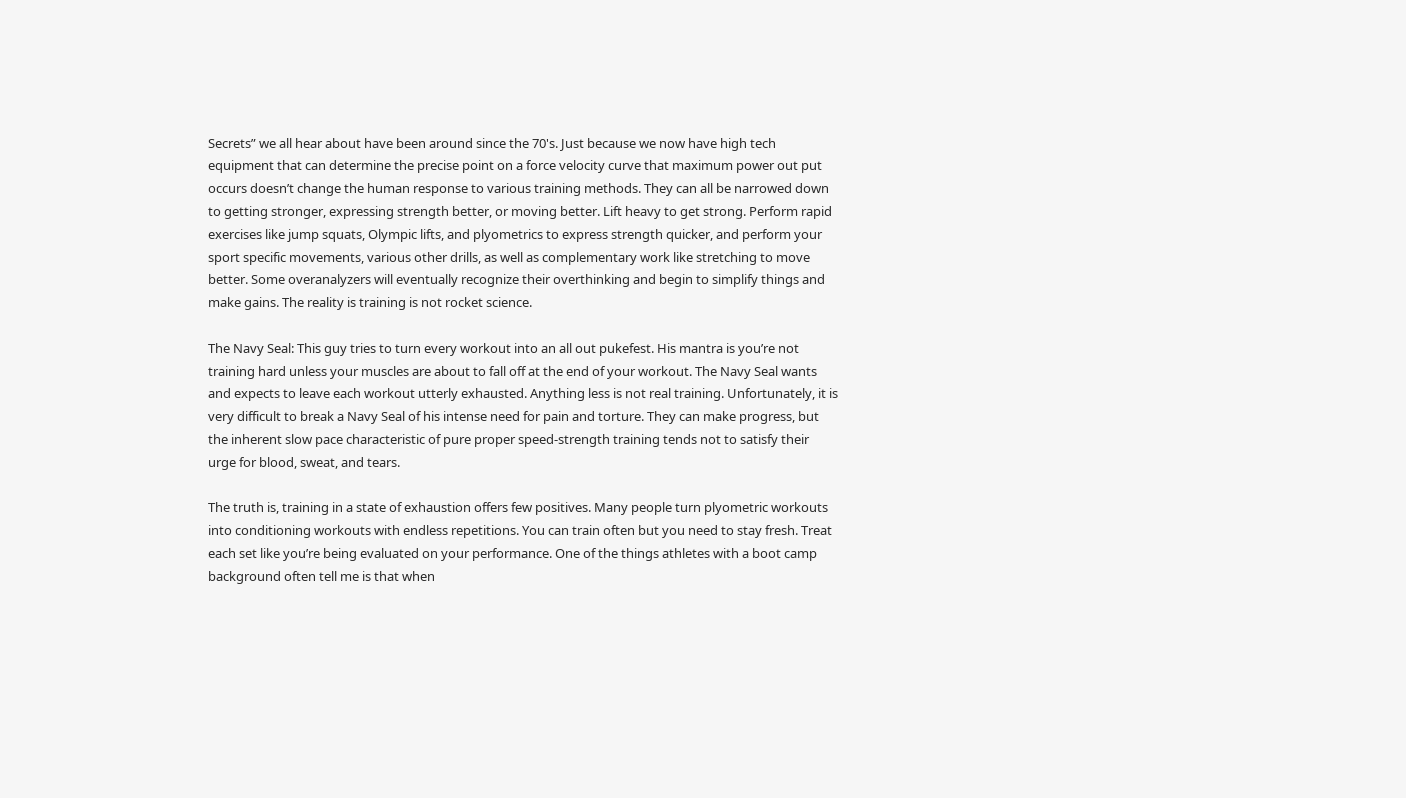Secrets” we all hear about have been around since the 70's. Just because we now have high tech equipment that can determine the precise point on a force velocity curve that maximum power out put occurs doesn’t change the human response to various training methods. They can all be narrowed down to getting stronger, expressing strength better, or moving better. Lift heavy to get strong. Perform rapid exercises like jump squats, Olympic lifts, and plyometrics to express strength quicker, and perform your sport specific movements, various other drills, as well as complementary work like stretching to move better. Some overanalyzers will eventually recognize their overthinking and begin to simplify things and make gains. The reality is training is not rocket science.

The Navy Seal: This guy tries to turn every workout into an all out pukefest. His mantra is you’re not training hard unless your muscles are about to fall off at the end of your workout. The Navy Seal wants and expects to leave each workout utterly exhausted. Anything less is not real training. Unfortunately, it is very difficult to break a Navy Seal of his intense need for pain and torture. They can make progress, but the inherent slow pace characteristic of pure proper speed-strength training tends not to satisfy their urge for blood, sweat, and tears.

The truth is, training in a state of exhaustion offers few positives. Many people turn plyometric workouts into conditioning workouts with endless repetitions. You can train often but you need to stay fresh. Treat each set like you’re being evaluated on your performance. One of the things athletes with a boot camp background often tell me is that when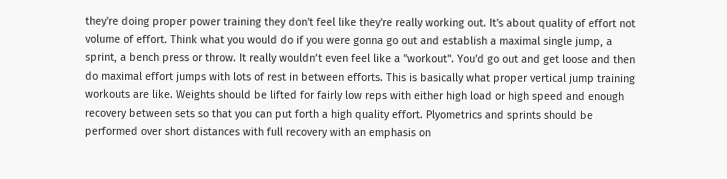they're doing proper power training they don't feel like they're really working out. It's about quality of effort not volume of effort. Think what you would do if you were gonna go out and establish a maximal single jump, a sprint, a bench press or throw. It really wouldn’t even feel like a "workout". You'd go out and get loose and then do maximal effort jumps with lots of rest in between efforts. This is basically what proper vertical jump training workouts are like. Weights should be lifted for fairly low reps with either high load or high speed and enough recovery between sets so that you can put forth a high quality effort. Plyometrics and sprints should be performed over short distances with full recovery with an emphasis on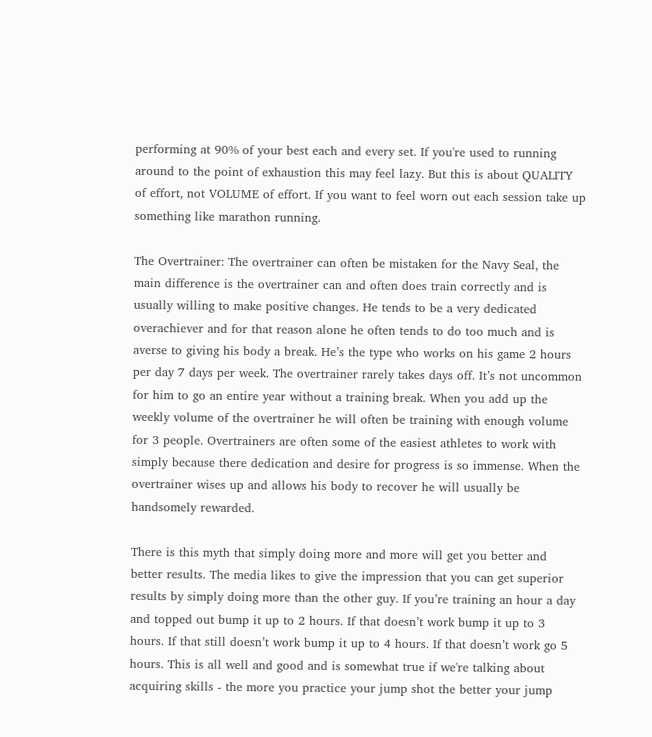performing at 90% of your best each and every set. If you're used to running around to the point of exhaustion this may feel lazy. But this is about QUALITY of effort, not VOLUME of effort. If you want to feel worn out each session take up something like marathon running.

The Overtrainer: The overtrainer can often be mistaken for the Navy Seal, the main difference is the overtrainer can and often does train correctly and is usually willing to make positive changes. He tends to be a very dedicated overachiever and for that reason alone he often tends to do too much and is averse to giving his body a break. He’s the type who works on his game 2 hours per day 7 days per week. The overtrainer rarely takes days off. It’s not uncommon for him to go an entire year without a training break. When you add up the weekly volume of the overtrainer he will often be training with enough volume for 3 people. Overtrainers are often some of the easiest athletes to work with simply because there dedication and desire for progress is so immense. When the overtrainer wises up and allows his body to recover he will usually be handsomely rewarded.

There is this myth that simply doing more and more will get you better and better results. The media likes to give the impression that you can get superior results by simply doing more than the other guy. If you’re training an hour a day and topped out bump it up to 2 hours. If that doesn’t work bump it up to 3 hours. If that still doesn’t work bump it up to 4 hours. If that doesn’t work go 5 hours. This is all well and good and is somewhat true if we're talking about acquiring skills - the more you practice your jump shot the better your jump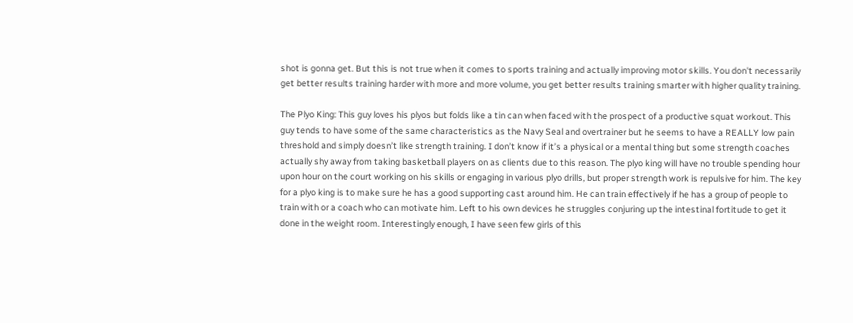shot is gonna get. But this is not true when it comes to sports training and actually improving motor skills. You don't necessarily get better results training harder with more and more volume, you get better results training smarter with higher quality training.

The Plyo King: This guy loves his plyos but folds like a tin can when faced with the prospect of a productive squat workout. This guy tends to have some of the same characteristics as the Navy Seal and overtrainer but he seems to have a REALLY low pain threshold and simply doesn’t like strength training. I don’t know if it’s a physical or a mental thing but some strength coaches actually shy away from taking basketball players on as clients due to this reason. The plyo king will have no trouble spending hour upon hour on the court working on his skills or engaging in various plyo drills, but proper strength work is repulsive for him. The key for a plyo king is to make sure he has a good supporting cast around him. He can train effectively if he has a group of people to train with or a coach who can motivate him. Left to his own devices he struggles conjuring up the intestinal fortitude to get it done in the weight room. Interestingly enough, I have seen few girls of this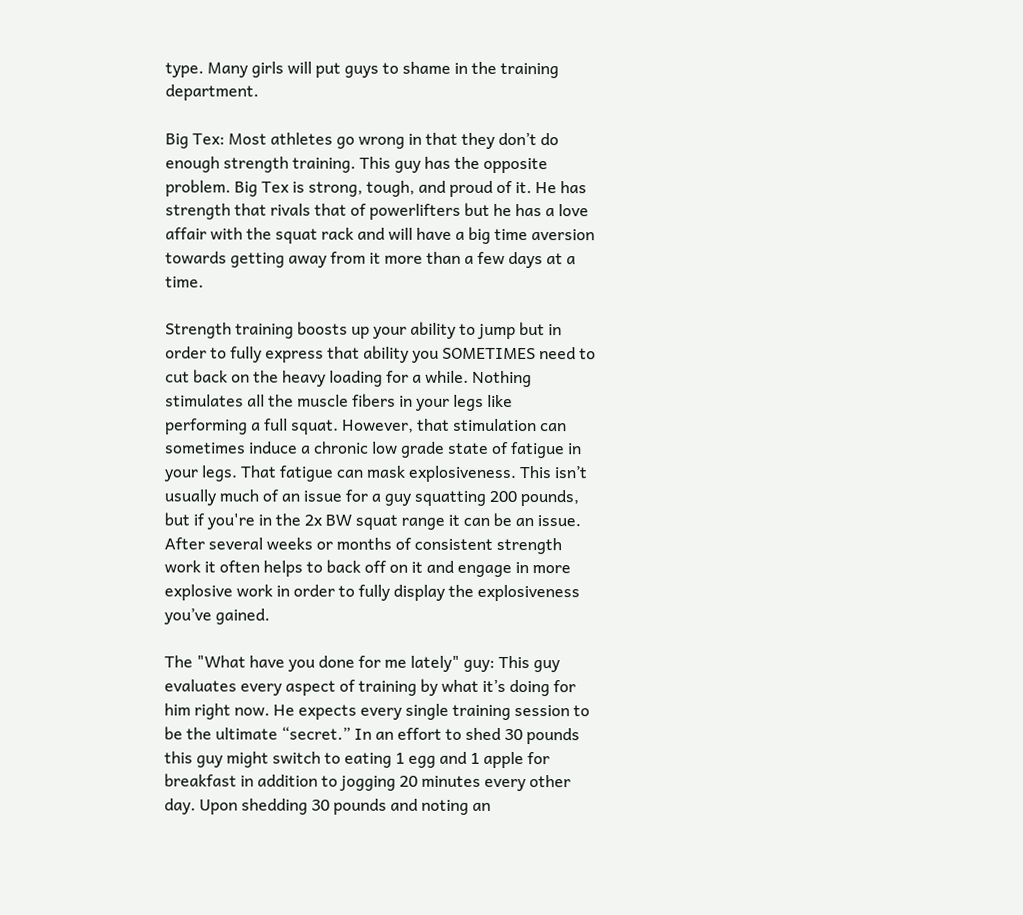type. Many girls will put guys to shame in the training department.

Big Tex: Most athletes go wrong in that they don’t do enough strength training. This guy has the opposite problem. Big Tex is strong, tough, and proud of it. He has strength that rivals that of powerlifters but he has a love affair with the squat rack and will have a big time aversion towards getting away from it more than a few days at a time.

Strength training boosts up your ability to jump but in order to fully express that ability you SOMETIMES need to cut back on the heavy loading for a while. Nothing stimulates all the muscle fibers in your legs like performing a full squat. However, that stimulation can sometimes induce a chronic low grade state of fatigue in your legs. That fatigue can mask explosiveness. This isn’t usually much of an issue for a guy squatting 200 pounds, but if you're in the 2x BW squat range it can be an issue. After several weeks or months of consistent strength work it often helps to back off on it and engage in more explosive work in order to fully display the explosiveness you’ve gained.

The "What have you done for me lately" guy: This guy evaluates every aspect of training by what it’s doing for him right now. He expects every single training session to be the ultimate “secret.” In an effort to shed 30 pounds this guy might switch to eating 1 egg and 1 apple for breakfast in addition to jogging 20 minutes every other day. Upon shedding 30 pounds and noting an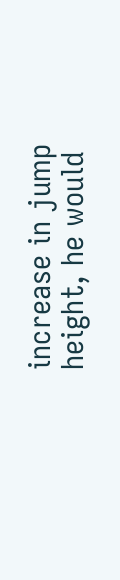increase in jump height, he would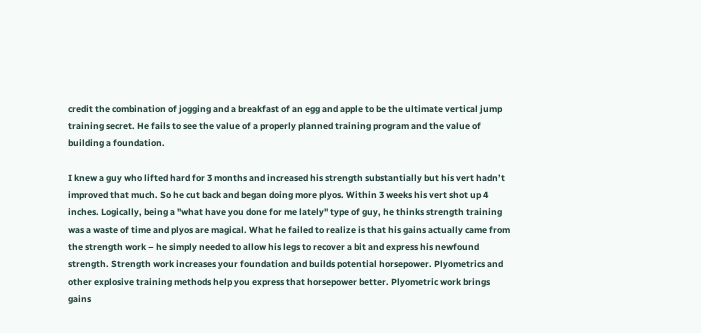credit the combination of jogging and a breakfast of an egg and apple to be the ultimate vertical jump training secret. He fails to see the value of a properly planned training program and the value of building a foundation.

I knew a guy who lifted hard for 3 months and increased his strength substantially but his vert hadn’t improved that much. So he cut back and began doing more plyos. Within 3 weeks his vert shot up 4 inches. Logically, being a "what have you done for me lately" type of guy, he thinks strength training was a waste of time and plyos are magical. What he failed to realize is that his gains actually came from the strength work – he simply needed to allow his legs to recover a bit and express his newfound strength. Strength work increases your foundation and builds potential horsepower. Plyometrics and other explosive training methods help you express that horsepower better. Plyometric work brings gains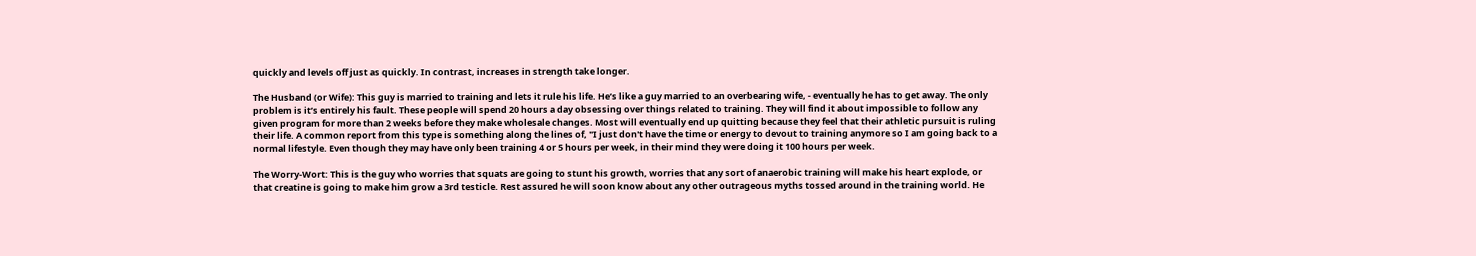quickly and levels off just as quickly. In contrast, increases in strength take longer.

The Husband (or Wife): This guy is married to training and lets it rule his life. He’s like a guy married to an overbearing wife, - eventually he has to get away. The only problem is it’s entirely his fault. These people will spend 20 hours a day obsessing over things related to training. They will find it about impossible to follow any given program for more than 2 weeks before they make wholesale changes. Most will eventually end up quitting because they feel that their athletic pursuit is ruling their life. A common report from this type is something along the lines of, "I just don't have the time or energy to devout to training anymore so I am going back to a normal lifestyle. Even though they may have only been training 4 or 5 hours per week, in their mind they were doing it 100 hours per week.

The Worry-Wort: This is the guy who worries that squats are going to stunt his growth, worries that any sort of anaerobic training will make his heart explode, or that creatine is going to make him grow a 3rd testicle. Rest assured he will soon know about any other outrageous myths tossed around in the training world. He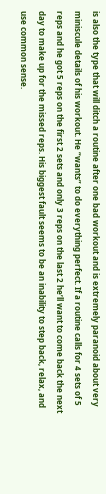is also the type that will ditch a routine after one bad workout and is extremely paranoid about very miniscule details of his workout. He “wants” to do everything perfect. If a routine calls for 4 sets of 5 reps and he got 5 reps on the first 2 sets and only 3 reps on the last 2 he’ll want to come back the next day to make up for the missed reps. His biggest fault seems to be an inability to step back, relax, and use common sense.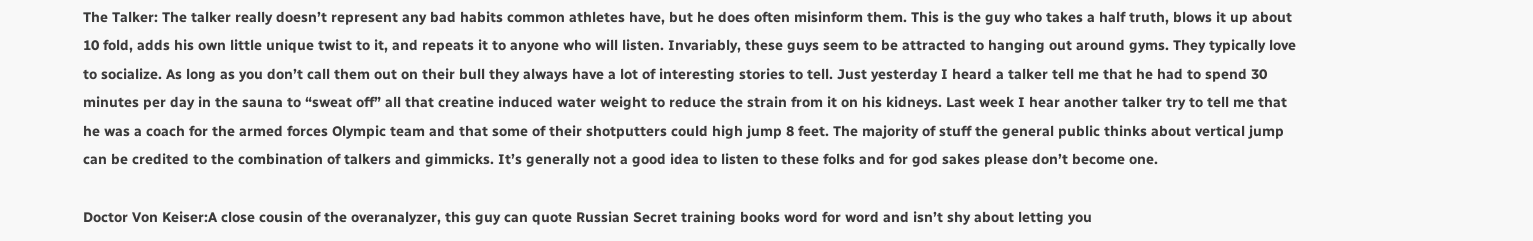The Talker: The talker really doesn’t represent any bad habits common athletes have, but he does often misinform them. This is the guy who takes a half truth, blows it up about 10 fold, adds his own little unique twist to it, and repeats it to anyone who will listen. Invariably, these guys seem to be attracted to hanging out around gyms. They typically love to socialize. As long as you don’t call them out on their bull they always have a lot of interesting stories to tell. Just yesterday I heard a talker tell me that he had to spend 30 minutes per day in the sauna to “sweat off” all that creatine induced water weight to reduce the strain from it on his kidneys. Last week I hear another talker try to tell me that he was a coach for the armed forces Olympic team and that some of their shotputters could high jump 8 feet. The majority of stuff the general public thinks about vertical jump can be credited to the combination of talkers and gimmicks. It’s generally not a good idea to listen to these folks and for god sakes please don’t become one.

Doctor Von Keiser:A close cousin of the overanalyzer, this guy can quote Russian Secret training books word for word and isn’t shy about letting you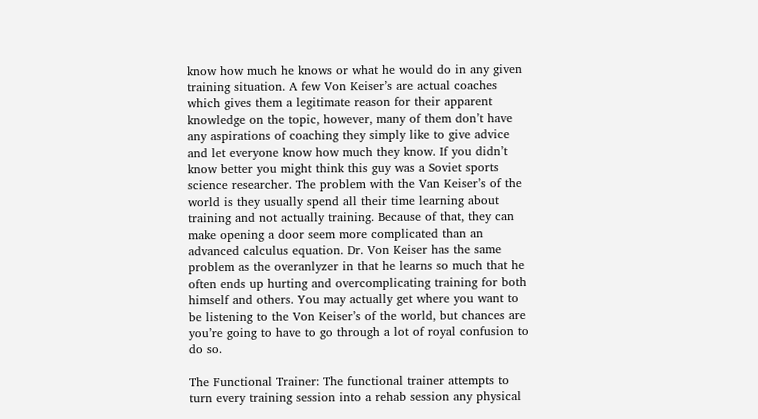know how much he knows or what he would do in any given training situation. A few Von Keiser’s are actual coaches which gives them a legitimate reason for their apparent knowledge on the topic, however, many of them don’t have any aspirations of coaching they simply like to give advice and let everyone know how much they know. If you didn’t know better you might think this guy was a Soviet sports science researcher. The problem with the Van Keiser’s of the world is they usually spend all their time learning about training and not actually training. Because of that, they can make opening a door seem more complicated than an advanced calculus equation. Dr. Von Keiser has the same problem as the overanlyzer in that he learns so much that he often ends up hurting and overcomplicating training for both himself and others. You may actually get where you want to be listening to the Von Keiser’s of the world, but chances are you’re going to have to go through a lot of royal confusion to do so.

The Functional Trainer: The functional trainer attempts to turn every training session into a rehab session any physical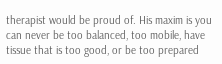therapist would be proud of. His maxim is you can never be too balanced, too mobile, have tissue that is too good, or be too prepared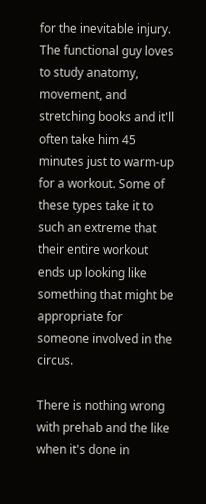for the inevitable injury. The functional guy loves to study anatomy, movement, and stretching books and it'll often take him 45 minutes just to warm-up for a workout. Some of these types take it to such an extreme that their entire workout ends up looking like something that might be appropriate for someone involved in the circus.

There is nothing wrong with prehab and the like when it's done in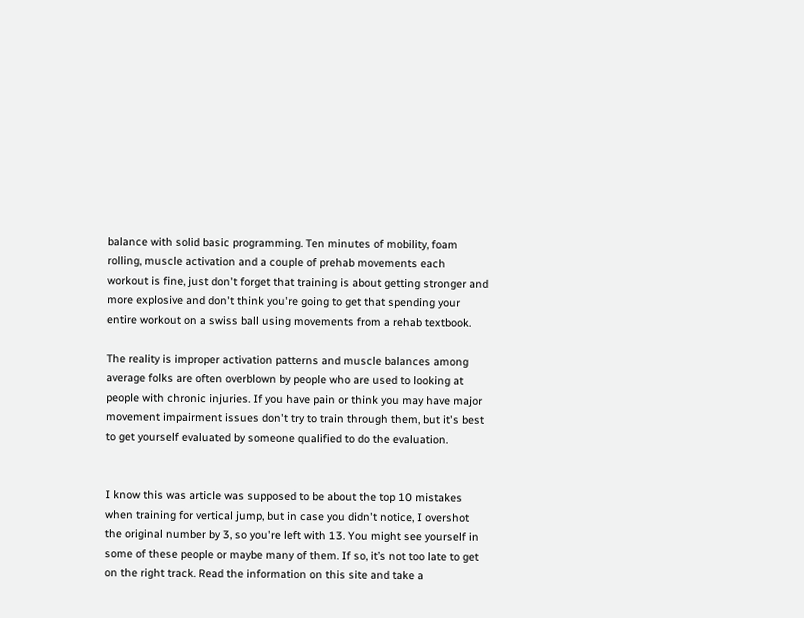balance with solid basic programming. Ten minutes of mobility, foam rolling, muscle activation and a couple of prehab movements each workout is fine, just don't forget that training is about getting stronger and more explosive and don't think you're going to get that spending your entire workout on a swiss ball using movements from a rehab textbook.

The reality is improper activation patterns and muscle balances among average folks are often overblown by people who are used to looking at people with chronic injuries. If you have pain or think you may have major movement impairment issues don't try to train through them, but it's best to get yourself evaluated by someone qualified to do the evaluation.


I know this was article was supposed to be about the top 10 mistakes when training for vertical jump, but in case you didn't notice, I overshot the original number by 3, so you're left with 13. You might see yourself in some of these people or maybe many of them. If so, it’s not too late to get on the right track. Read the information on this site and take a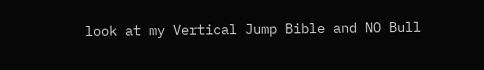look at my Vertical Jump Bible and NO Bull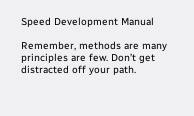Speed Development Manual

Remember, methods are many principles are few. Don’t get distracted off your path.